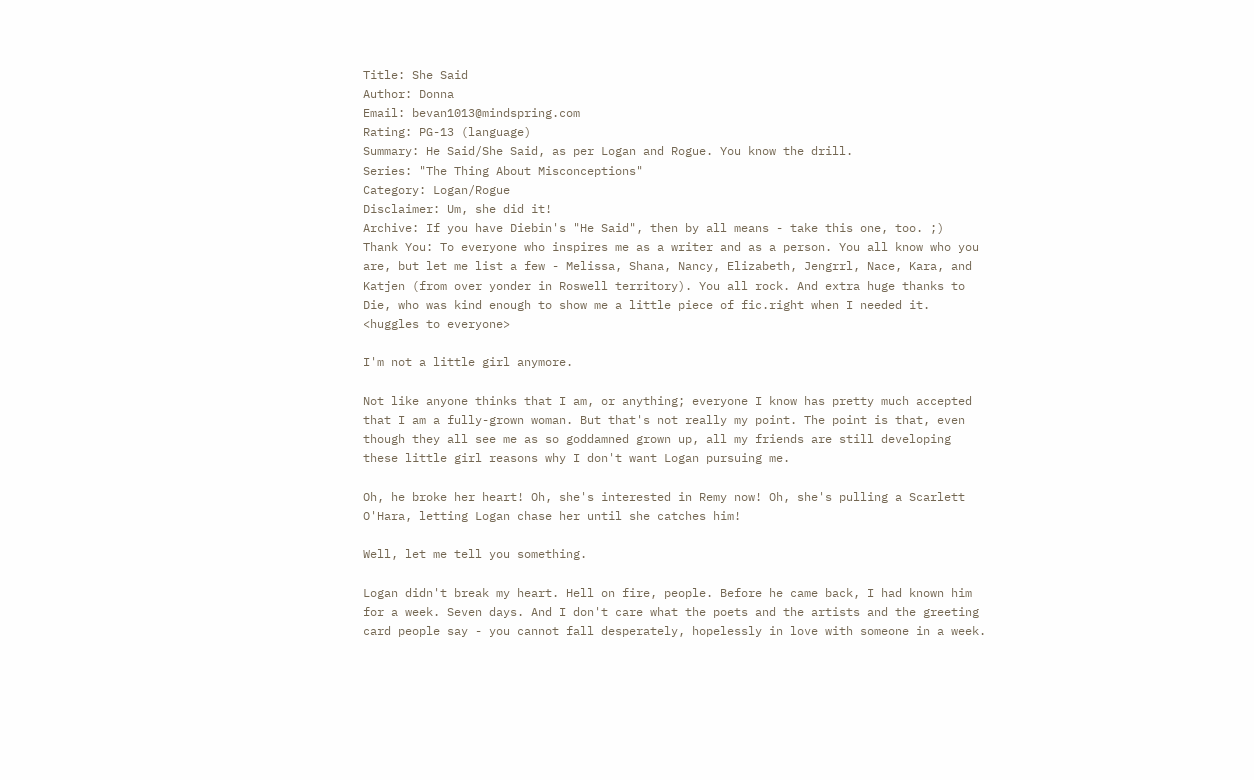Title: She Said
Author: Donna
Email: bevan1013@mindspring.com
Rating: PG-13 (language)
Summary: He Said/She Said, as per Logan and Rogue. You know the drill.
Series: "The Thing About Misconceptions"
Category: Logan/Rogue
Disclaimer: Um, she did it!
Archive: If you have Diebin's "He Said", then by all means - take this one, too. ;)
Thank You: To everyone who inspires me as a writer and as a person. You all know who you are, but let me list a few - Melissa, Shana, Nancy, Elizabeth, Jengrrl, Nace, Kara, and Katjen (from over yonder in Roswell territory). You all rock. And extra huge thanks to Die, who was kind enough to show me a little piece of fic.right when I needed it. <huggles to everyone>

I'm not a little girl anymore.

Not like anyone thinks that I am, or anything; everyone I know has pretty much accepted that I am a fully-grown woman. But that's not really my point. The point is that, even though they all see me as so goddamned grown up, all my friends are still developing these little girl reasons why I don't want Logan pursuing me.

Oh, he broke her heart! Oh, she's interested in Remy now! Oh, she's pulling a Scarlett O'Hara, letting Logan chase her until she catches him!

Well, let me tell you something.

Logan didn't break my heart. Hell on fire, people. Before he came back, I had known him for a week. Seven days. And I don't care what the poets and the artists and the greeting card people say - you cannot fall desperately, hopelessly in love with someone in a week.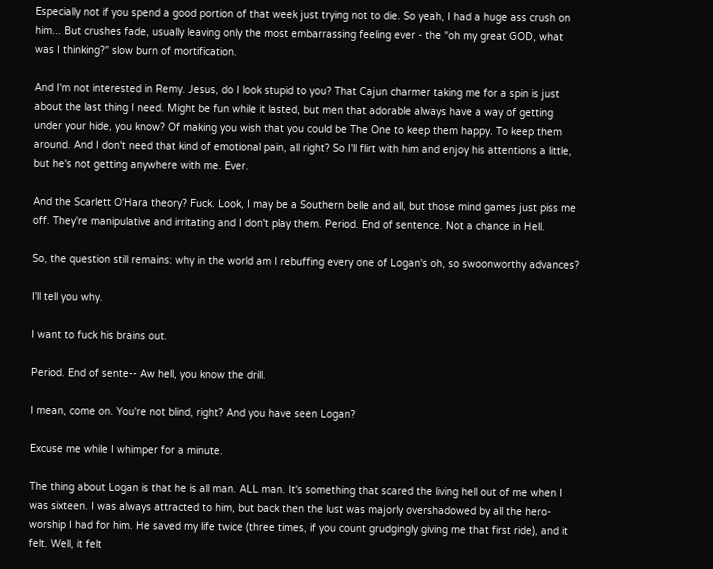Especially not if you spend a good portion of that week just trying not to die. So yeah, I had a huge ass crush on him... But crushes fade, usually leaving only the most embarrassing feeling ever - the "oh my great GOD, what was I thinking?" slow burn of mortification.

And I'm not interested in Remy. Jesus, do I look stupid to you? That Cajun charmer taking me for a spin is just about the last thing I need. Might be fun while it lasted, but men that adorable always have a way of getting under your hide, you know? Of making you wish that you could be The One to keep them happy. To keep them around. And I don't need that kind of emotional pain, all right? So I'll flirt with him and enjoy his attentions a little, but he's not getting anywhere with me. Ever.

And the Scarlett O'Hara theory? Fuck. Look, I may be a Southern belle and all, but those mind games just piss me off. They're manipulative and irritating and I don't play them. Period. End of sentence. Not a chance in Hell.

So, the question still remains: why in the world am I rebuffing every one of Logan's oh, so swoonworthy advances?

I'll tell you why.

I want to fuck his brains out.

Period. End of sente-- Aw hell, you know the drill.

I mean, come on. You're not blind, right? And you have seen Logan?

Excuse me while I whimper for a minute.

The thing about Logan is that he is all man. ALL man. It's something that scared the living hell out of me when I was sixteen. I was always attracted to him, but back then the lust was majorly overshadowed by all the hero-worship I had for him. He saved my life twice (three times, if you count grudgingly giving me that first ride), and it felt. Well, it felt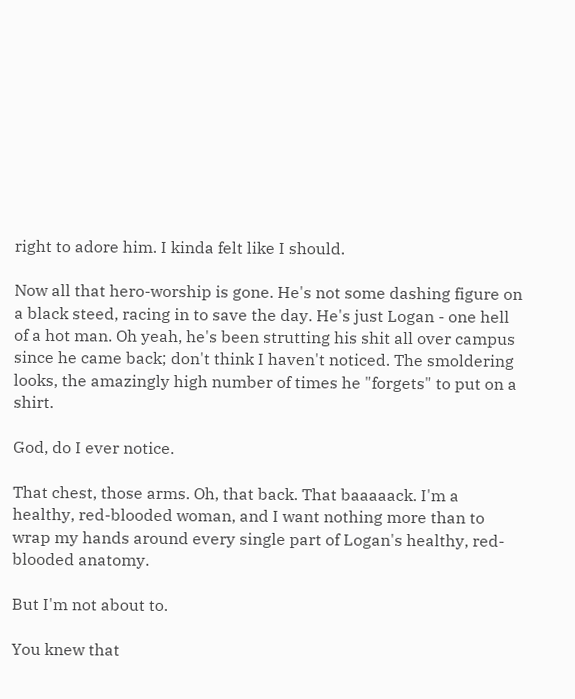right to adore him. I kinda felt like I should.

Now all that hero-worship is gone. He's not some dashing figure on a black steed, racing in to save the day. He's just Logan - one hell of a hot man. Oh yeah, he's been strutting his shit all over campus since he came back; don't think I haven't noticed. The smoldering looks, the amazingly high number of times he "forgets" to put on a shirt.

God, do I ever notice.

That chest, those arms. Oh, that back. That baaaaack. I'm a healthy, red-blooded woman, and I want nothing more than to wrap my hands around every single part of Logan's healthy, red-blooded anatomy.

But I'm not about to.

You knew that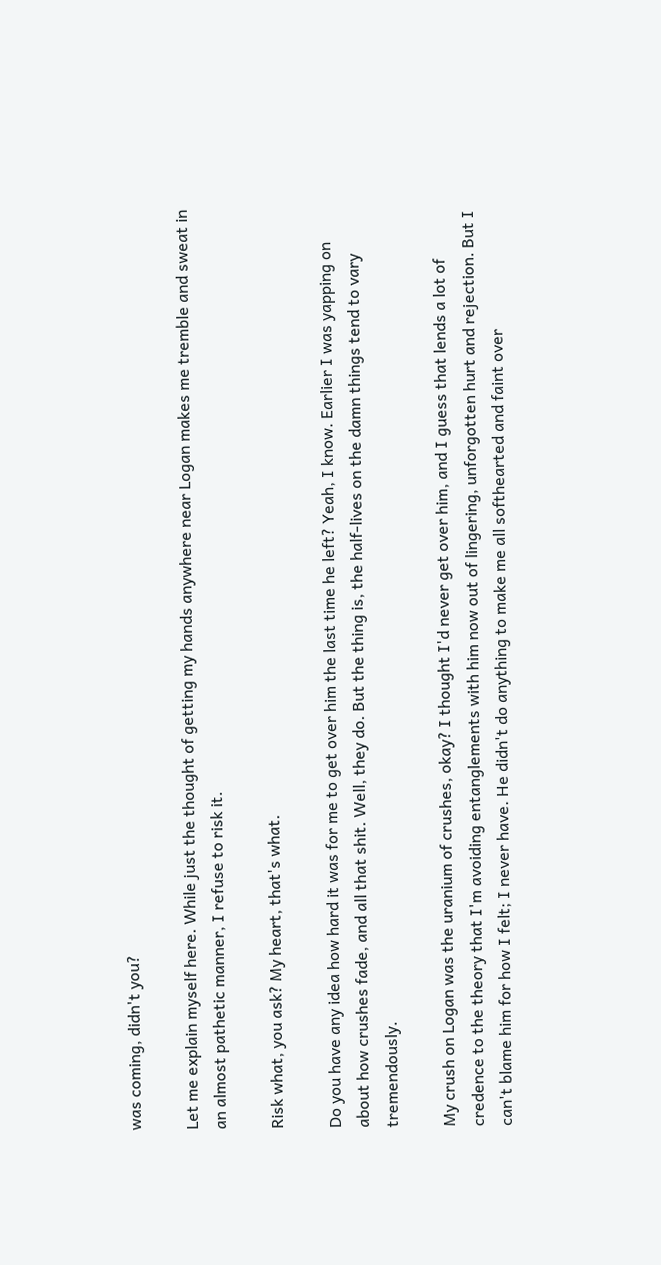was coming, didn't you?

Let me explain myself here. While just the thought of getting my hands anywhere near Logan makes me tremble and sweat in an almost pathetic manner, I refuse to risk it.

Risk what, you ask? My heart, that's what.

Do you have any idea how hard it was for me to get over him the last time he left? Yeah, I know. Earlier I was yapping on about how crushes fade, and all that shit. Well, they do. But the thing is, the half-lives on the damn things tend to vary tremendously.

My crush on Logan was the uranium of crushes, okay? I thought I'd never get over him, and I guess that lends a lot of credence to the theory that I'm avoiding entanglements with him now out of lingering, unforgotten hurt and rejection. But I can't blame him for how I felt; I never have. He didn't do anything to make me all softhearted and faint over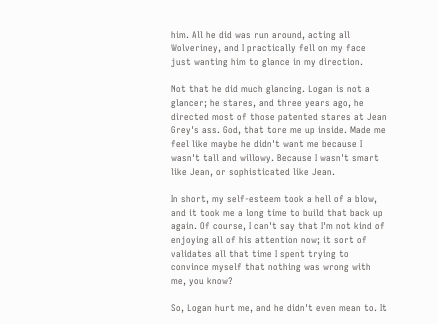him. All he did was run around, acting all Wolveriney, and I practically fell on my face just wanting him to glance in my direction.

Not that he did much glancing. Logan is not a glancer; he stares, and three years ago, he directed most of those patented stares at Jean Grey's ass. God, that tore me up inside. Made me feel like maybe he didn't want me because I wasn't tall and willowy. Because I wasn't smart like Jean, or sophisticated like Jean.

In short, my self-esteem took a hell of a blow, and it took me a long time to build that back up again. Of course, I can't say that I'm not kind of enjoying all of his attention now; it sort of validates all that time I spent trying to convince myself that nothing was wrong with me, you know?

So, Logan hurt me, and he didn't even mean to. It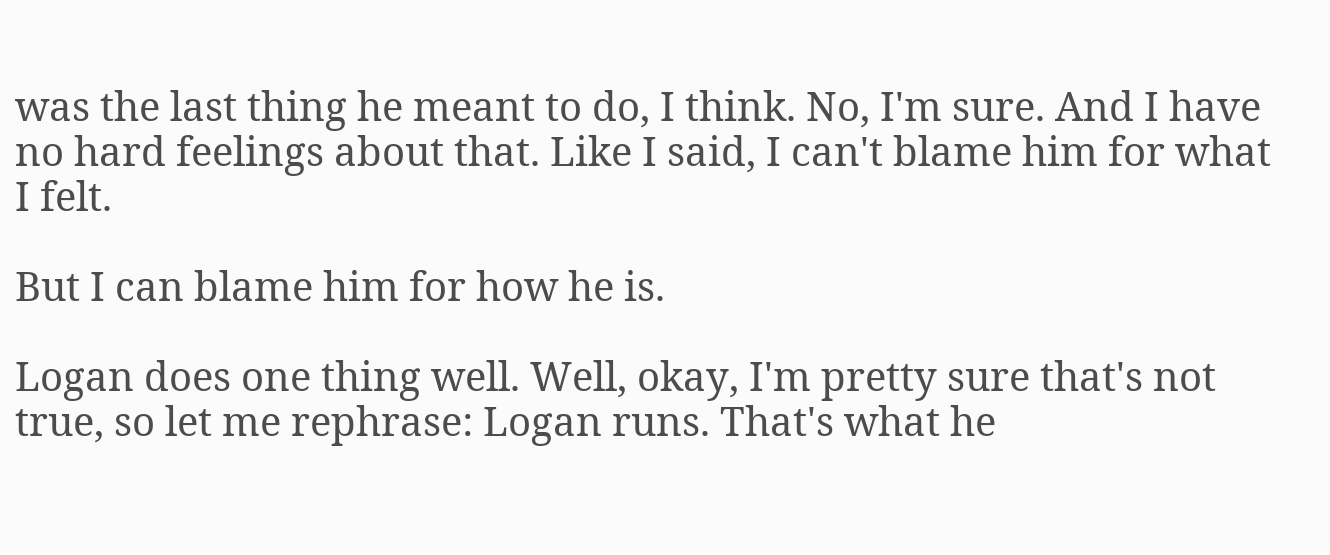was the last thing he meant to do, I think. No, I'm sure. And I have no hard feelings about that. Like I said, I can't blame him for what I felt.

But I can blame him for how he is.

Logan does one thing well. Well, okay, I'm pretty sure that's not true, so let me rephrase: Logan runs. That's what he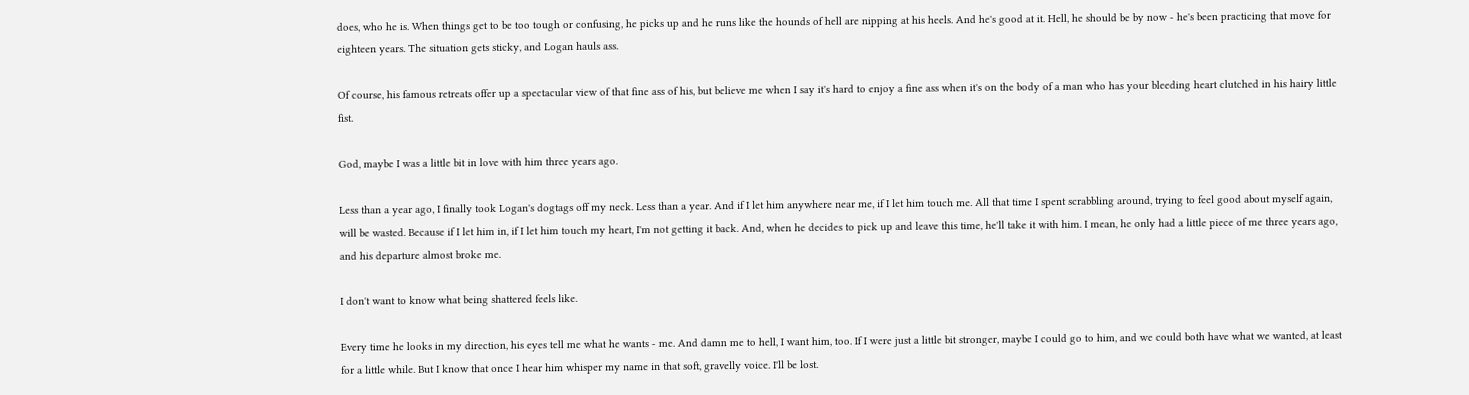does, who he is. When things get to be too tough or confusing, he picks up and he runs like the hounds of hell are nipping at his heels. And he's good at it. Hell, he should be by now - he's been practicing that move for eighteen years. The situation gets sticky, and Logan hauls ass.

Of course, his famous retreats offer up a spectacular view of that fine ass of his, but believe me when I say it's hard to enjoy a fine ass when it's on the body of a man who has your bleeding heart clutched in his hairy little fist.

God, maybe I was a little bit in love with him three years ago.

Less than a year ago, I finally took Logan's dogtags off my neck. Less than a year. And if I let him anywhere near me, if I let him touch me. All that time I spent scrabbling around, trying to feel good about myself again, will be wasted. Because if I let him in, if I let him touch my heart, I'm not getting it back. And, when he decides to pick up and leave this time, he'll take it with him. I mean, he only had a little piece of me three years ago, and his departure almost broke me.

I don't want to know what being shattered feels like.

Every time he looks in my direction, his eyes tell me what he wants - me. And damn me to hell, I want him, too. If I were just a little bit stronger, maybe I could go to him, and we could both have what we wanted, at least for a little while. But I know that once I hear him whisper my name in that soft, gravelly voice. I'll be lost.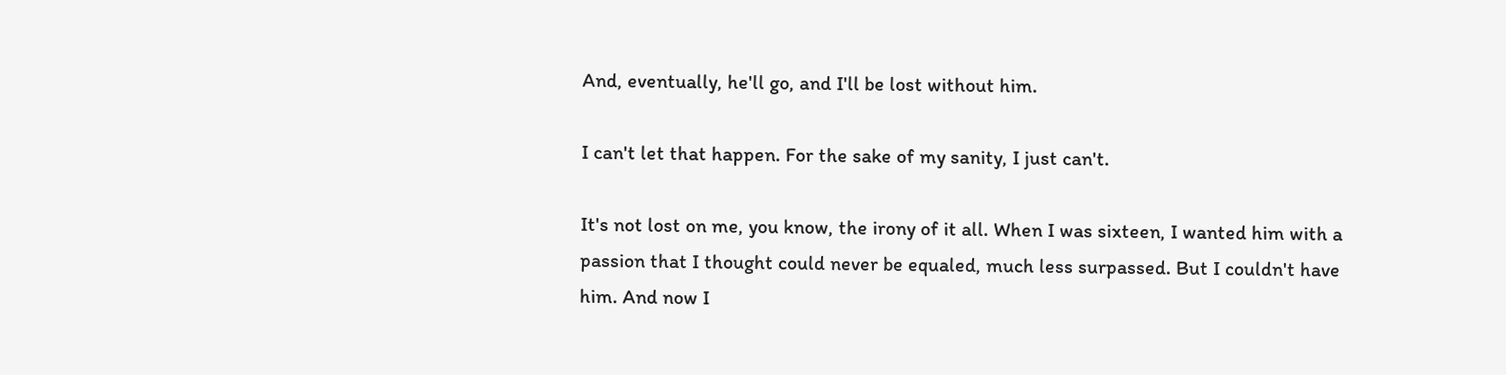And, eventually, he'll go, and I'll be lost without him.

I can't let that happen. For the sake of my sanity, I just can't.

It's not lost on me, you know, the irony of it all. When I was sixteen, I wanted him with a passion that I thought could never be equaled, much less surpassed. But I couldn't have him. And now I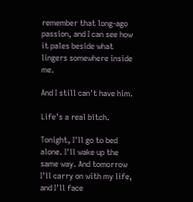remember that long-ago passion, and I can see how it pales beside what lingers somewhere inside me.

And I still can't have him.

Life's a real bitch.

Tonight, I'll go to bed alone. I'll wake up the same way. And tomorrow I'll carry on with my life, and I'll face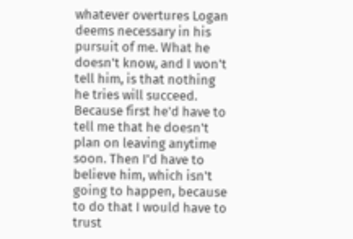whatever overtures Logan deems necessary in his pursuit of me. What he doesn't know, and I won't tell him, is that nothing he tries will succeed. Because first he'd have to tell me that he doesn't plan on leaving anytime soon. Then I'd have to believe him, which isn't going to happen, because to do that I would have to trust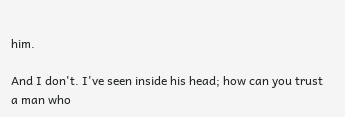him.

And I don't. I've seen inside his head; how can you trust a man who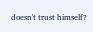doesn't trust himself?